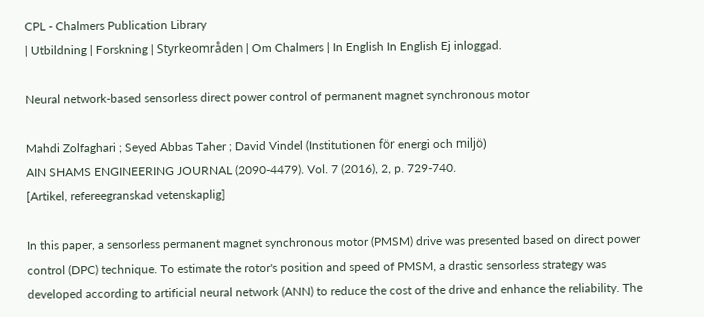CPL - Chalmers Publication Library
| Utbildning | Forskning | Styrkeområden | Om Chalmers | In English In English Ej inloggad.

Neural network-based sensorless direct power control of permanent magnet synchronous motor

Mahdi Zolfaghari ; Seyed Abbas Taher ; David Vindel (Institutionen för energi och miljö)
AIN SHAMS ENGINEERING JOURNAL (2090-4479). Vol. 7 (2016), 2, p. 729-740.
[Artikel, refereegranskad vetenskaplig]

In this paper, a sensorless permanent magnet synchronous motor (PMSM) drive was presented based on direct power control (DPC) technique. To estimate the rotor's position and speed of PMSM, a drastic sensorless strategy was developed according to artificial neural network (ANN) to reduce the cost of the drive and enhance the reliability. The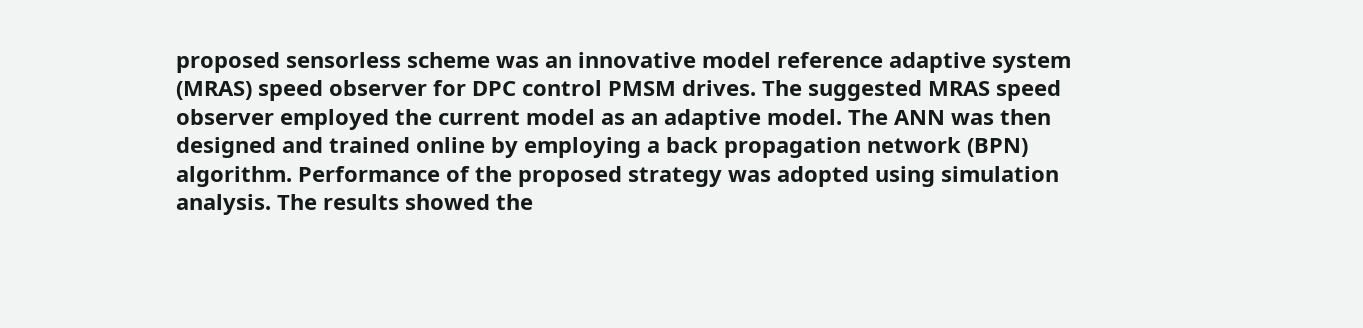proposed sensorless scheme was an innovative model reference adaptive system (MRAS) speed observer for DPC control PMSM drives. The suggested MRAS speed observer employed the current model as an adaptive model. The ANN was then designed and trained online by employing a back propagation network (BPN) algorithm. Performance of the proposed strategy was adopted using simulation analysis. The results showed the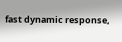fast dynamic response,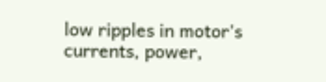low ripples in motor's currents, power,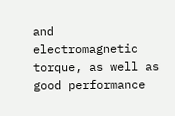and electromagnetic torque, as well as good performance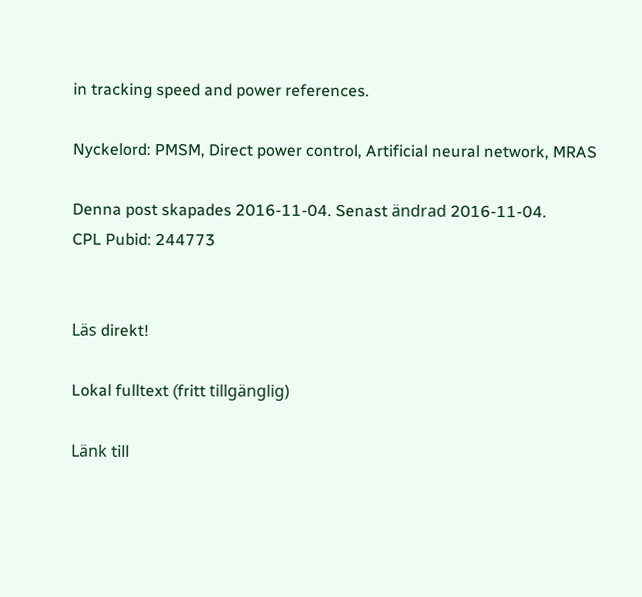in tracking speed and power references.

Nyckelord: PMSM, Direct power control, Artificial neural network, MRAS

Denna post skapades 2016-11-04. Senast ändrad 2016-11-04.
CPL Pubid: 244773


Läs direkt!

Lokal fulltext (fritt tillgänglig)

Länk till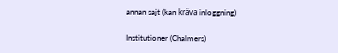annan sajt (kan kräva inloggning)

Institutioner (Chalmers)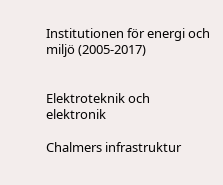Institutionen för energi och miljö (2005-2017)


Elektroteknik och elektronik

Chalmers infrastruktur